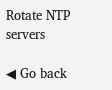Rotate NTP servers

◀ Go back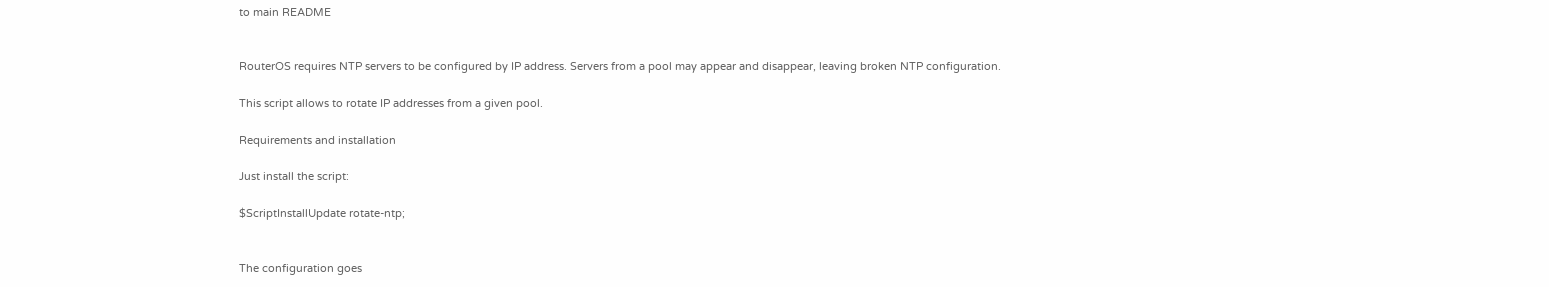to main README


RouterOS requires NTP servers to be configured by IP address. Servers from a pool may appear and disappear, leaving broken NTP configuration.

This script allows to rotate IP addresses from a given pool.

Requirements and installation

Just install the script:

$ScriptInstallUpdate rotate-ntp;


The configuration goes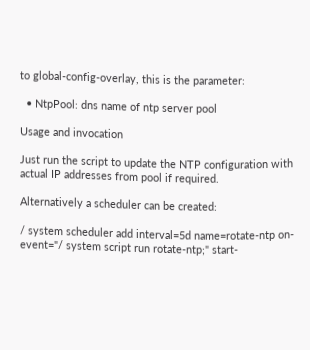to global-config-overlay, this is the parameter:

  • NtpPool: dns name of ntp server pool

Usage and invocation

Just run the script to update the NTP configuration with actual IP addresses from pool if required.

Alternatively a scheduler can be created:

/ system scheduler add interval=5d name=rotate-ntp on-event="/ system script run rotate-ntp;" start-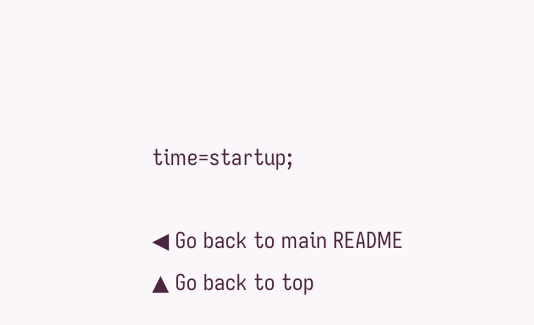time=startup;

◀ Go back to main README
▲ Go back to top